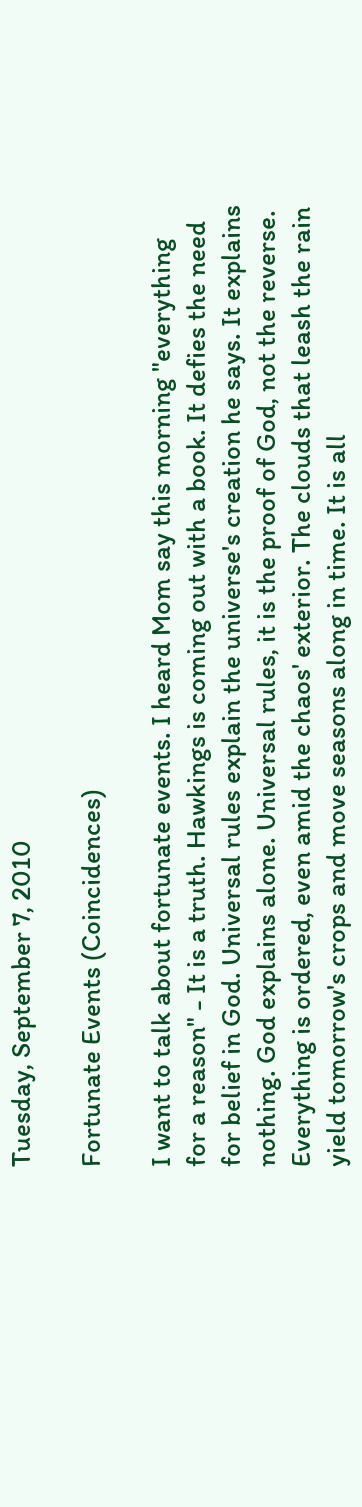Tuesday, September 7, 2010

Fortunate Events (Coincidences)

I want to talk about fortunate events. I heard Mom say this morning "everything for a reason" - It is a truth. Hawkings is coming out with a book. It defies the need for belief in God. Universal rules explain the universe's creation he says. It explains nothing. God explains alone. Universal rules, it is the proof of God, not the reverse. Everything is ordered, even amid the chaos' exterior. The clouds that leash the rain yield tomorrow's crops and move seasons along in time. It is all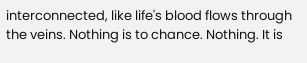interconnected, like life's blood flows through the veins. Nothing is to chance. Nothing. It is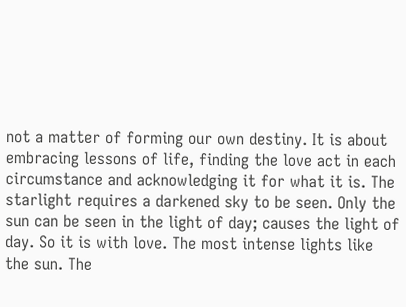not a matter of forming our own destiny. It is about embracing lessons of life, finding the love act in each circumstance and acknowledging it for what it is. The starlight requires a darkened sky to be seen. Only the sun can be seen in the light of day; causes the light of day. So it is with love. The most intense lights like the sun. The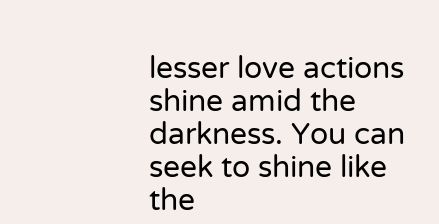lesser love actions shine amid the darkness. You can seek to shine like the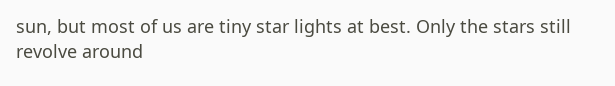sun, but most of us are tiny star lights at best. Only the stars still revolve around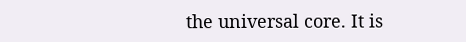the universal core. It is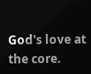God's love at the core.